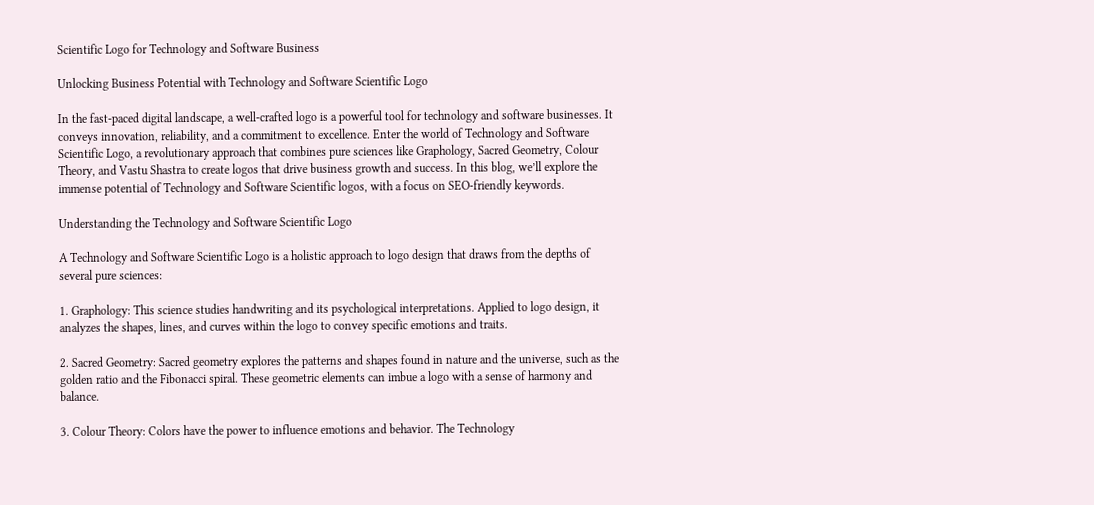Scientific Logo for Technology and Software Business

Unlocking Business Potential with Technology and Software Scientific Logo

In the fast-paced digital landscape, a well-crafted logo is a powerful tool for technology and software businesses. It conveys innovation, reliability, and a commitment to excellence. Enter the world of Technology and Software Scientific Logo, a revolutionary approach that combines pure sciences like Graphology, Sacred Geometry, Colour Theory, and Vastu Shastra to create logos that drive business growth and success. In this blog, we’ll explore the immense potential of Technology and Software Scientific logos, with a focus on SEO-friendly keywords.

Understanding the Technology and Software Scientific Logo

A Technology and Software Scientific Logo is a holistic approach to logo design that draws from the depths of several pure sciences:

1. Graphology: This science studies handwriting and its psychological interpretations. Applied to logo design, it analyzes the shapes, lines, and curves within the logo to convey specific emotions and traits.

2. Sacred Geometry: Sacred geometry explores the patterns and shapes found in nature and the universe, such as the golden ratio and the Fibonacci spiral. These geometric elements can imbue a logo with a sense of harmony and balance.

3. Colour Theory: Colors have the power to influence emotions and behavior. The Technology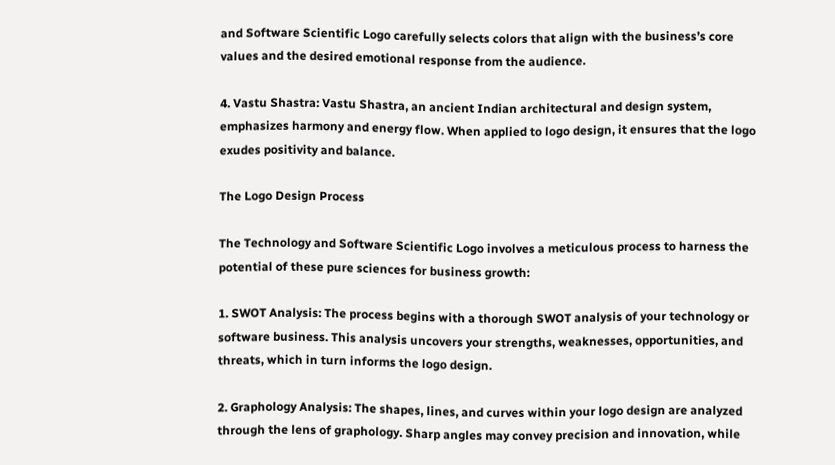and Software Scientific Logo carefully selects colors that align with the business’s core values and the desired emotional response from the audience.

4. Vastu Shastra: Vastu Shastra, an ancient Indian architectural and design system, emphasizes harmony and energy flow. When applied to logo design, it ensures that the logo exudes positivity and balance.

The Logo Design Process

The Technology and Software Scientific Logo involves a meticulous process to harness the potential of these pure sciences for business growth:

1. SWOT Analysis: The process begins with a thorough SWOT analysis of your technology or software business. This analysis uncovers your strengths, weaknesses, opportunities, and threats, which in turn informs the logo design.

2. Graphology Analysis: The shapes, lines, and curves within your logo design are analyzed through the lens of graphology. Sharp angles may convey precision and innovation, while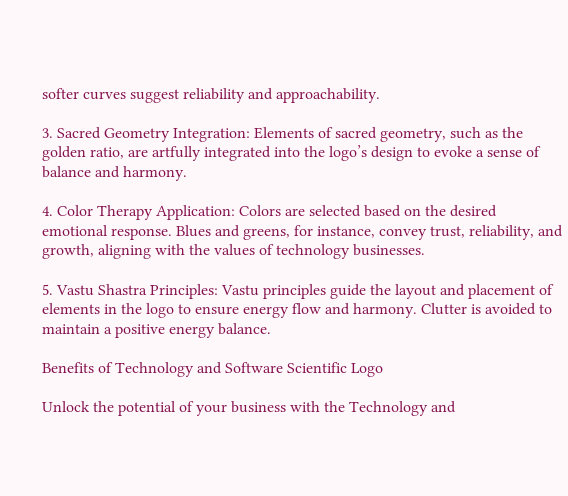softer curves suggest reliability and approachability.

3. Sacred Geometry Integration: Elements of sacred geometry, such as the golden ratio, are artfully integrated into the logo’s design to evoke a sense of balance and harmony.

4. Color Therapy Application: Colors are selected based on the desired emotional response. Blues and greens, for instance, convey trust, reliability, and growth, aligning with the values of technology businesses.

5. Vastu Shastra Principles: Vastu principles guide the layout and placement of elements in the logo to ensure energy flow and harmony. Clutter is avoided to maintain a positive energy balance.

Benefits of Technology and Software Scientific Logo

Unlock the potential of your business with the Technology and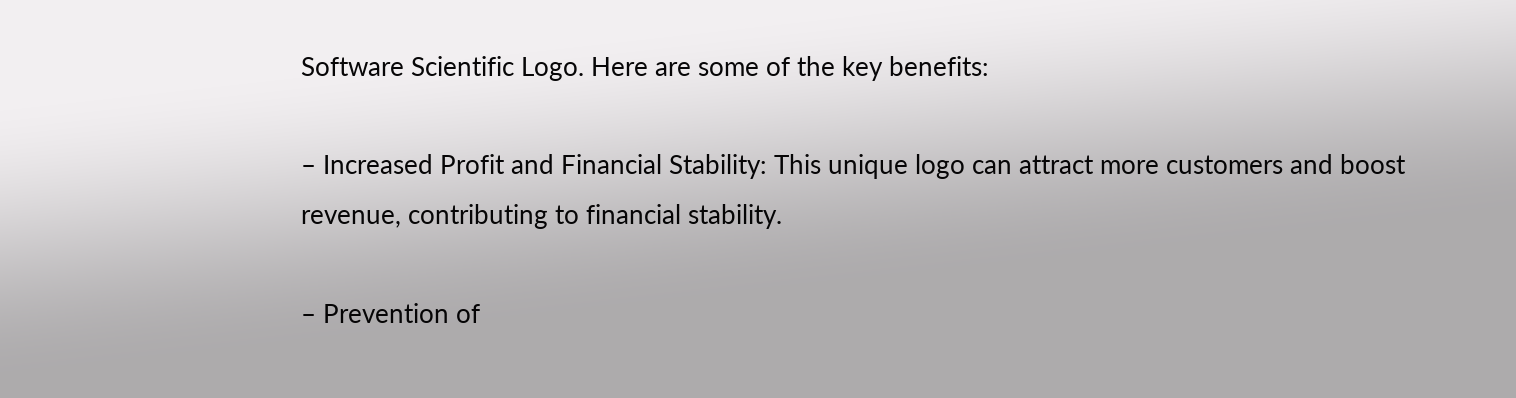Software Scientific Logo. Here are some of the key benefits:

– Increased Profit and Financial Stability: This unique logo can attract more customers and boost revenue, contributing to financial stability.

– Prevention of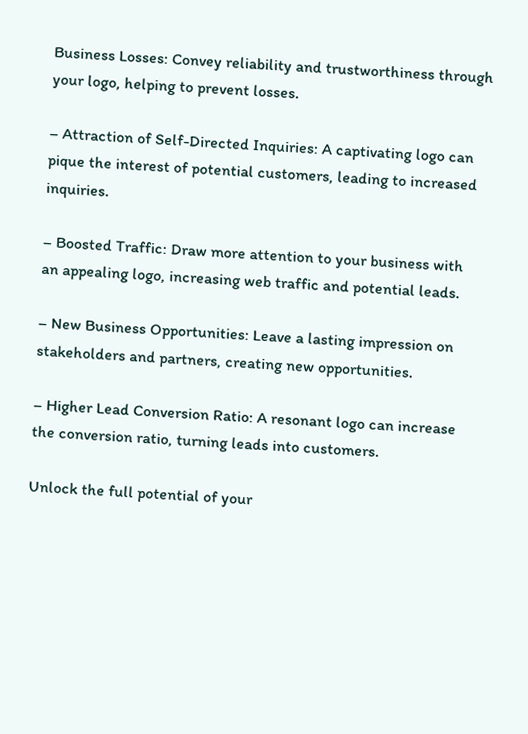Business Losses: Convey reliability and trustworthiness through your logo, helping to prevent losses.

– Attraction of Self-Directed Inquiries: A captivating logo can pique the interest of potential customers, leading to increased inquiries.

– Boosted Traffic: Draw more attention to your business with an appealing logo, increasing web traffic and potential leads.

– New Business Opportunities: Leave a lasting impression on stakeholders and partners, creating new opportunities.

– Higher Lead Conversion Ratio: A resonant logo can increase the conversion ratio, turning leads into customers.

Unlock the full potential of your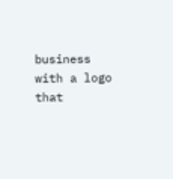business with a logo that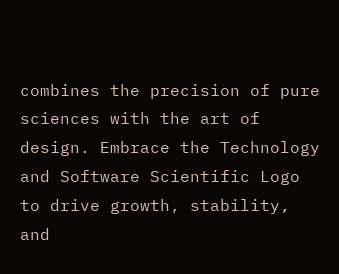combines the precision of pure sciences with the art of design. Embrace the Technology and Software Scientific Logo to drive growth, stability, and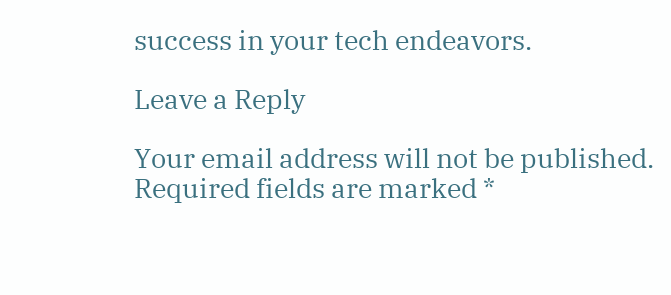success in your tech endeavors.

Leave a Reply

Your email address will not be published. Required fields are marked *